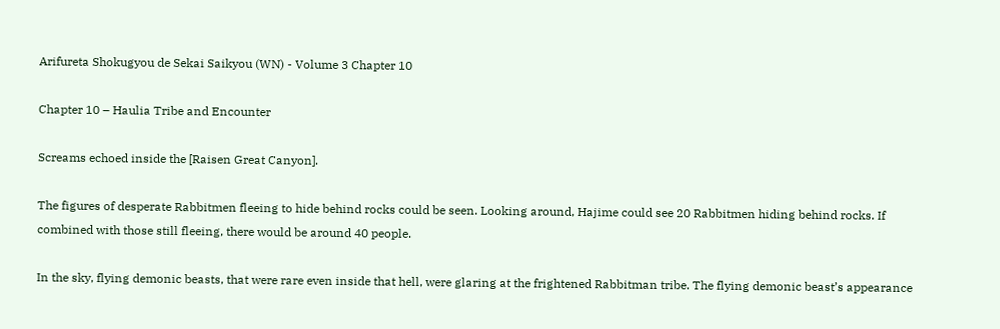Arifureta Shokugyou de Sekai Saikyou (WN) - Volume 3 Chapter 10

Chapter 10 – Haulia Tribe and Encounter

Screams echoed inside the [Raisen Great Canyon].

The figures of desperate Rabbitmen fleeing to hide behind rocks could be seen. Looking around, Hajime could see 20 Rabbitmen hiding behind rocks. If combined with those still fleeing, there would be around 40 people.

In the sky, flying demonic beasts, that were rare even inside that hell, were glaring at the frightened Rabbitman tribe. The flying demonic beast’s appearance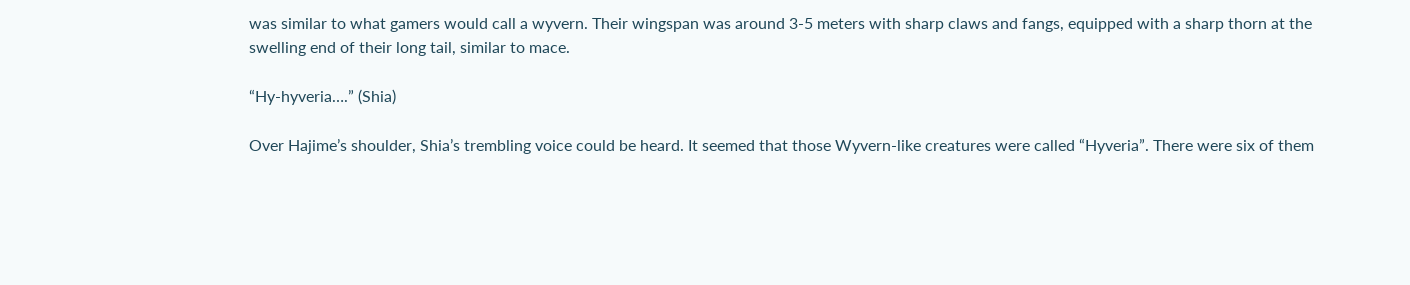was similar to what gamers would call a wyvern. Their wingspan was around 3-5 meters with sharp claws and fangs, equipped with a sharp thorn at the swelling end of their long tail, similar to mace.

“Hy-hyveria….” (Shia)

Over Hajime’s shoulder, Shia’s trembling voice could be heard. It seemed that those Wyvern-like creatures were called “Hyveria”. There were six of them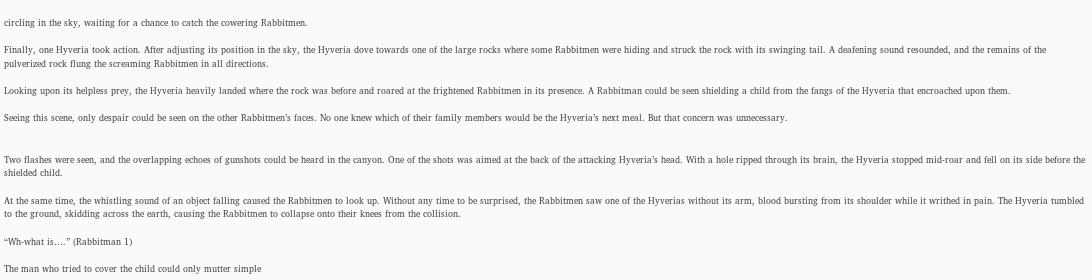circling in the sky, waiting for a chance to catch the cowering Rabbitmen.

Finally, one Hyveria took action. After adjusting its position in the sky, the Hyveria dove towards one of the large rocks where some Rabbitmen were hiding and struck the rock with its swinging tail. A deafening sound resounded, and the remains of the pulverized rock flung the screaming Rabbitmen in all directions.

Looking upon its helpless prey, the Hyveria heavily landed where the rock was before and roared at the frightened Rabbitmen in its presence. A Rabbitman could be seen shielding a child from the fangs of the Hyveria that encroached upon them.

Seeing this scene, only despair could be seen on the other Rabbitmen’s faces. No one knew which of their family members would be the Hyveria’s next meal. But that concern was unnecessary.


Two flashes were seen, and the overlapping echoes of gunshots could be heard in the canyon. One of the shots was aimed at the back of the attacking Hyveria’s head. With a hole ripped through its brain, the Hyveria stopped mid-roar and fell on its side before the shielded child.

At the same time, the whistling sound of an object falling caused the Rabbitmen to look up. Without any time to be surprised, the Rabbitmen saw one of the Hyverias without its arm, blood bursting from its shoulder while it writhed in pain. The Hyveria tumbled to the ground, skidding across the earth, causing the Rabbitmen to collapse onto their knees from the collision.

“Wh-what is….” (Rabbitman 1)

The man who tried to cover the child could only mutter simple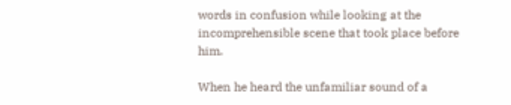words in confusion while looking at the incomprehensible scene that took place before him.

When he heard the unfamiliar sound of a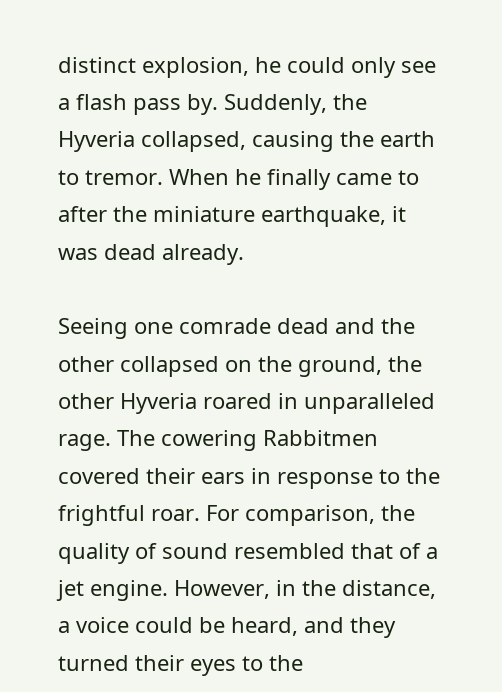distinct explosion, he could only see a flash pass by. Suddenly, the Hyveria collapsed, causing the earth to tremor. When he finally came to after the miniature earthquake, it was dead already.

Seeing one comrade dead and the other collapsed on the ground, the other Hyveria roared in unparalleled rage. The cowering Rabbitmen covered their ears in response to the frightful roar. For comparison, the quality of sound resembled that of a jet engine. However, in the distance, a voice could be heard, and they turned their eyes to the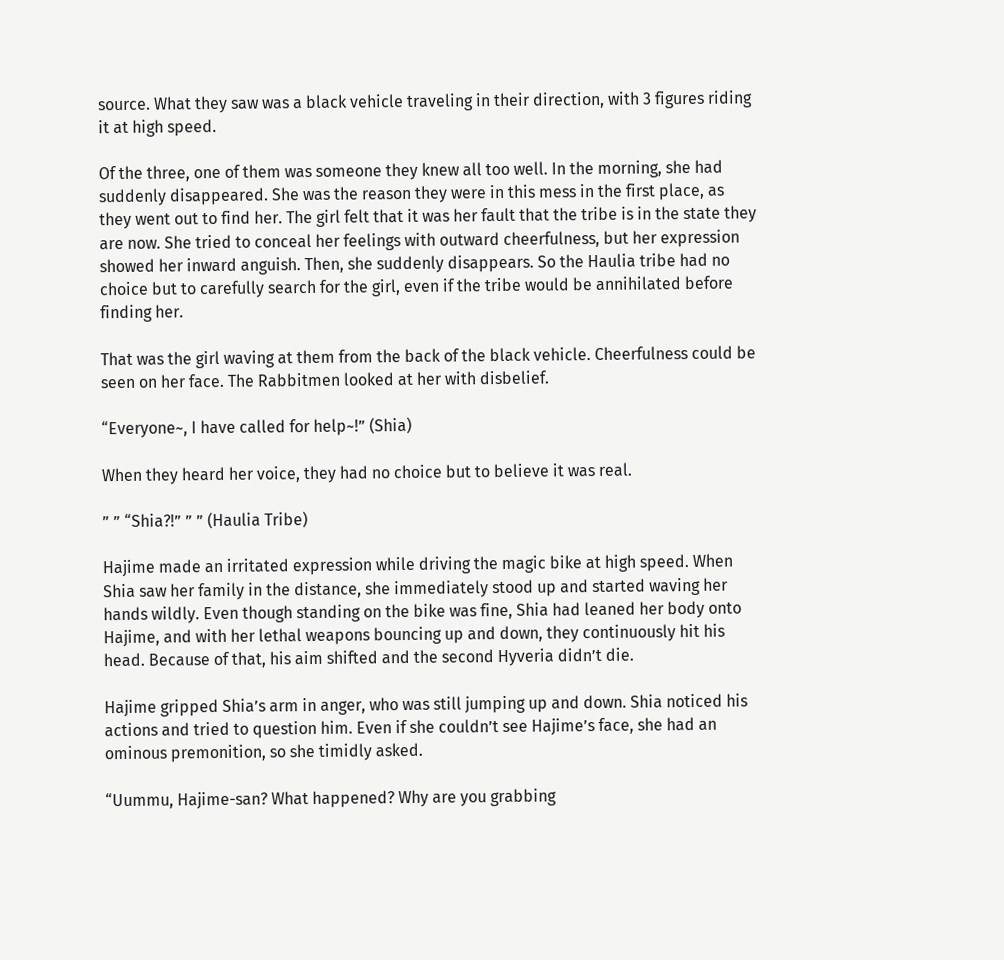source. What they saw was a black vehicle traveling in their direction, with 3 figures riding it at high speed.

Of the three, one of them was someone they knew all too well. In the morning, she had suddenly disappeared. She was the reason they were in this mess in the first place, as they went out to find her. The girl felt that it was her fault that the tribe is in the state they are now. She tried to conceal her feelings with outward cheerfulness, but her expression showed her inward anguish. Then, she suddenly disappears. So the Haulia tribe had no choice but to carefully search for the girl, even if the tribe would be annihilated before finding her.

That was the girl waving at them from the back of the black vehicle. Cheerfulness could be seen on her face. The Rabbitmen looked at her with disbelief.

“Everyone~, I have called for help~!” (Shia)

When they heard her voice, they had no choice but to believe it was real.

” ” “Shia?!” ” ” (Haulia Tribe)

Hajime made an irritated expression while driving the magic bike at high speed. When Shia saw her family in the distance, she immediately stood up and started waving her hands wildly. Even though standing on the bike was fine, Shia had leaned her body onto Hajime, and with her lethal weapons bouncing up and down, they continuously hit his head. Because of that, his aim shifted and the second Hyveria didn’t die.

Hajime gripped Shia’s arm in anger, who was still jumping up and down. Shia noticed his actions and tried to question him. Even if she couldn’t see Hajime’s face, she had an ominous premonition, so she timidly asked.

“Uummu, Hajime-san? What happened? Why are you grabbing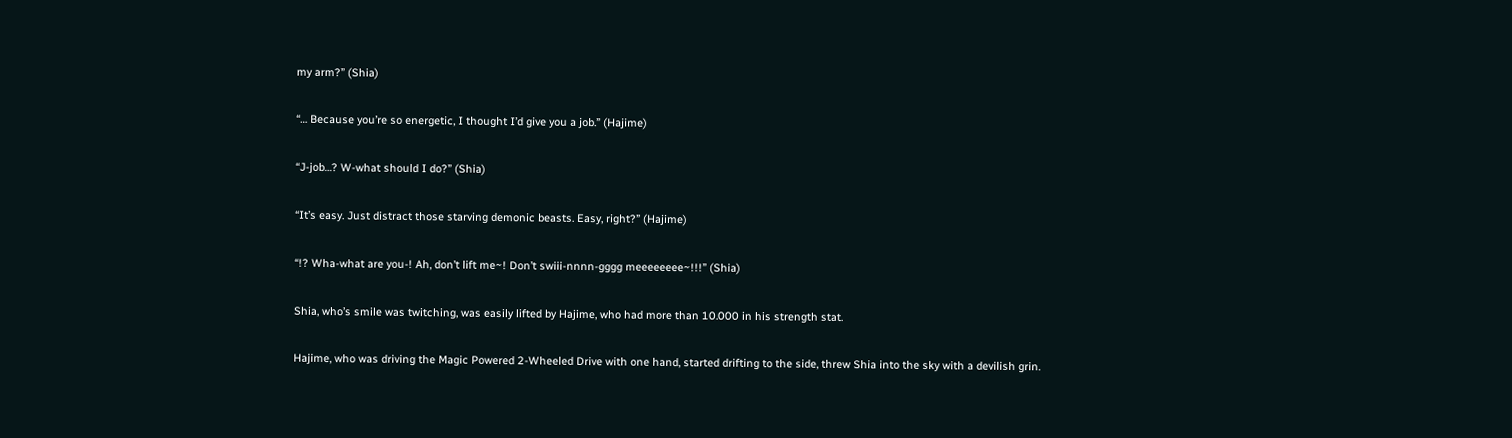my arm?” (Shia)

“… Because you’re so energetic, I thought I’d give you a job.” (Hajime)

“J-job…? W-what should I do?” (Shia)

“It’s easy. Just distract those starving demonic beasts. Easy, right?” (Hajime)

“!? Wha-what are you-! Ah, don’t lift me~! Don’t swiii-nnnn-gggg meeeeeeee~!!!” (Shia)

Shia, who’s smile was twitching, was easily lifted by Hajime, who had more than 10.000 in his strength stat.

Hajime, who was driving the Magic Powered 2-Wheeled Drive with one hand, started drifting to the side, threw Shia into the sky with a devilish grin.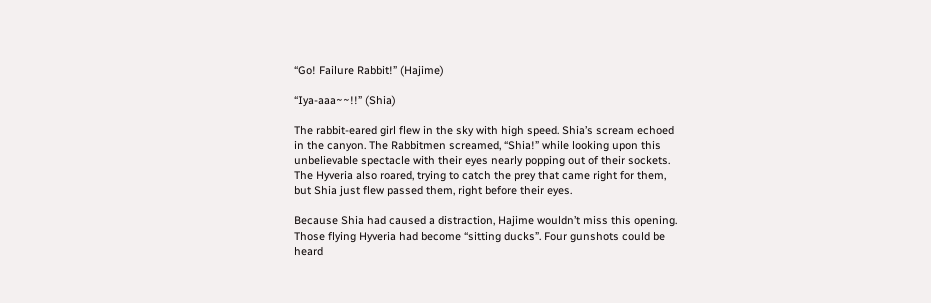“Go! Failure Rabbit!” (Hajime)

“Iya-aaa~~!!” (Shia)

The rabbit-eared girl flew in the sky with high speed. Shia’s scream echoed in the canyon. The Rabbitmen screamed, “Shia!” while looking upon this unbelievable spectacle with their eyes nearly popping out of their sockets. The Hyveria also roared, trying to catch the prey that came right for them, but Shia just flew passed them, right before their eyes.

Because Shia had caused a distraction, Hajime wouldn’t miss this opening. Those flying Hyveria had become “sitting ducks”. Four gunshots could be heard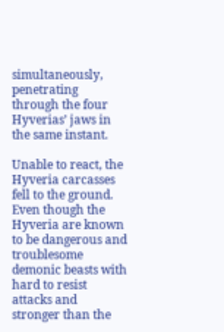simultaneously, penetrating through the four Hyverias’ jaws in the same instant.

Unable to react, the Hyveria carcasses fell to the ground. Even though the Hyveria are known to be dangerous and troublesome demonic beasts with hard to resist attacks and stronger than the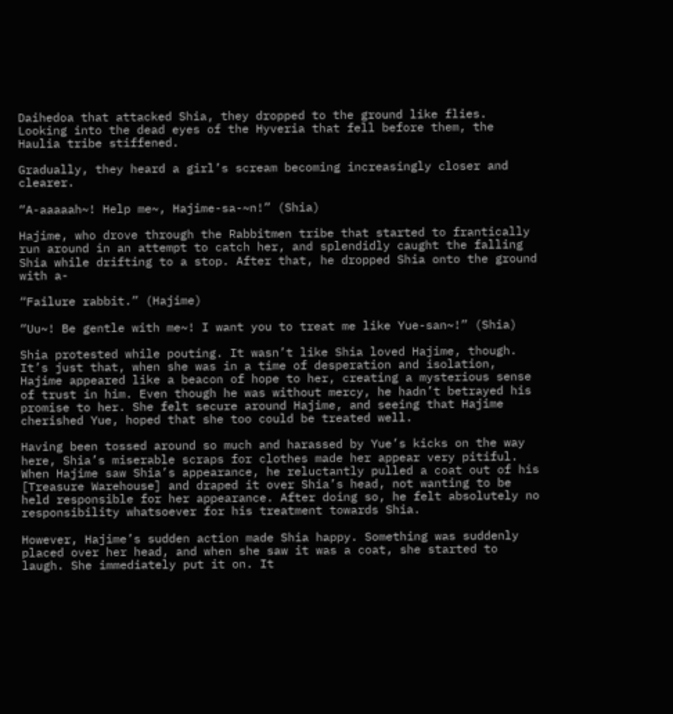Daihedoa that attacked Shia, they dropped to the ground like flies. Looking into the dead eyes of the Hyveria that fell before them, the Haulia tribe stiffened.

Gradually, they heard a girl’s scream becoming increasingly closer and clearer.

“A-aaaaah~! Help me~, Hajime-sa-~n!” (Shia)

Hajime, who drove through the Rabbitmen tribe that started to frantically run around in an attempt to catch her, and splendidly caught the falling Shia while drifting to a stop. After that, he dropped Shia onto the ground with a-

“Failure rabbit.” (Hajime)

“Uu~! Be gentle with me~! I want you to treat me like Yue-san~!” (Shia)

Shia protested while pouting. It wasn’t like Shia loved Hajime, though. It’s just that, when she was in a time of desperation and isolation, Hajime appeared like a beacon of hope to her, creating a mysterious sense of trust in him. Even though he was without mercy, he hadn’t betrayed his promise to her. She felt secure around Hajime, and seeing that Hajime cherished Yue, hoped that she too could be treated well.

Having been tossed around so much and harassed by Yue’s kicks on the way here, Shia’s miserable scraps for clothes made her appear very pitiful. When Hajime saw Shia’s appearance, he reluctantly pulled a coat out of his [Treasure Warehouse] and draped it over Shia’s head, not wanting to be held responsible for her appearance. After doing so, he felt absolutely no responsibility whatsoever for his treatment towards Shia.

However, Hajime’s sudden action made Shia happy. Something was suddenly placed over her head, and when she saw it was a coat, she started to laugh. She immediately put it on. It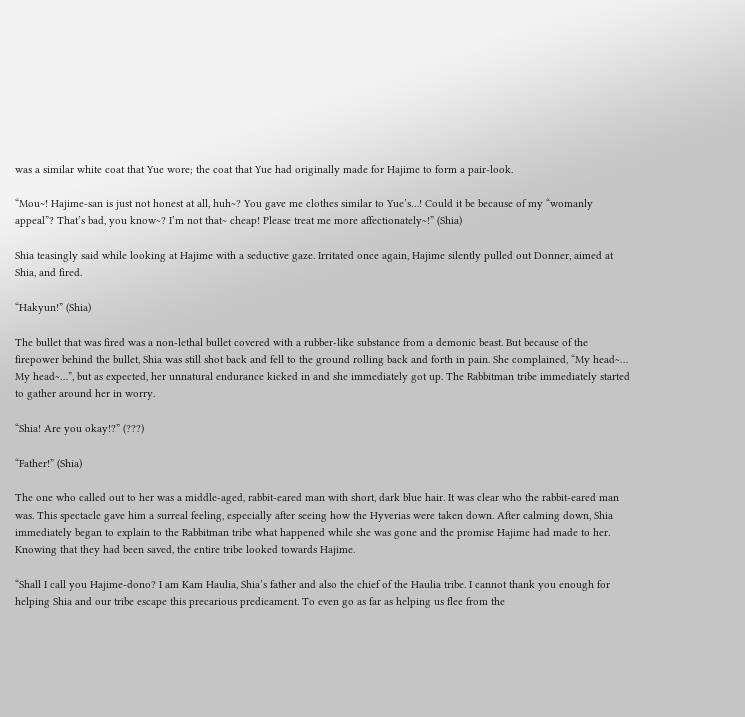was a similar white coat that Yue wore; the coat that Yue had originally made for Hajime to form a pair-look.

“Mou~! Hajime-san is just not honest at all, huh~? You gave me clothes similar to Yue’s…! Could it be because of my “womanly appeal”? That’s bad, you know~? I’m not that~ cheap! Please treat me more affectionately~!” (Shia)

Shia teasingly said while looking at Hajime with a seductive gaze. Irritated once again, Hajime silently pulled out Donner, aimed at Shia, and fired.

“Hakyun!” (Shia)

The bullet that was fired was a non-lethal bullet covered with a rubber-like substance from a demonic beast. But because of the firepower behind the bullet, Shia was still shot back and fell to the ground rolling back and forth in pain. She complained, “My head~… My head~…”, but as expected, her unnatural endurance kicked in and she immediately got up. The Rabbitman tribe immediately started to gather around her in worry.

“Shia! Are you okay!?” (???)

“Father!” (Shia)

The one who called out to her was a middle-aged, rabbit-eared man with short, dark blue hair. It was clear who the rabbit-eared man was. This spectacle gave him a surreal feeling, especially after seeing how the Hyverias were taken down. After calming down, Shia immediately began to explain to the Rabbitman tribe what happened while she was gone and the promise Hajime had made to her. Knowing that they had been saved, the entire tribe looked towards Hajime.

“Shall I call you Hajime-dono? I am Kam Haulia, Shia’s father and also the chief of the Haulia tribe. I cannot thank you enough for helping Shia and our tribe escape this precarious predicament. To even go as far as helping us flee from the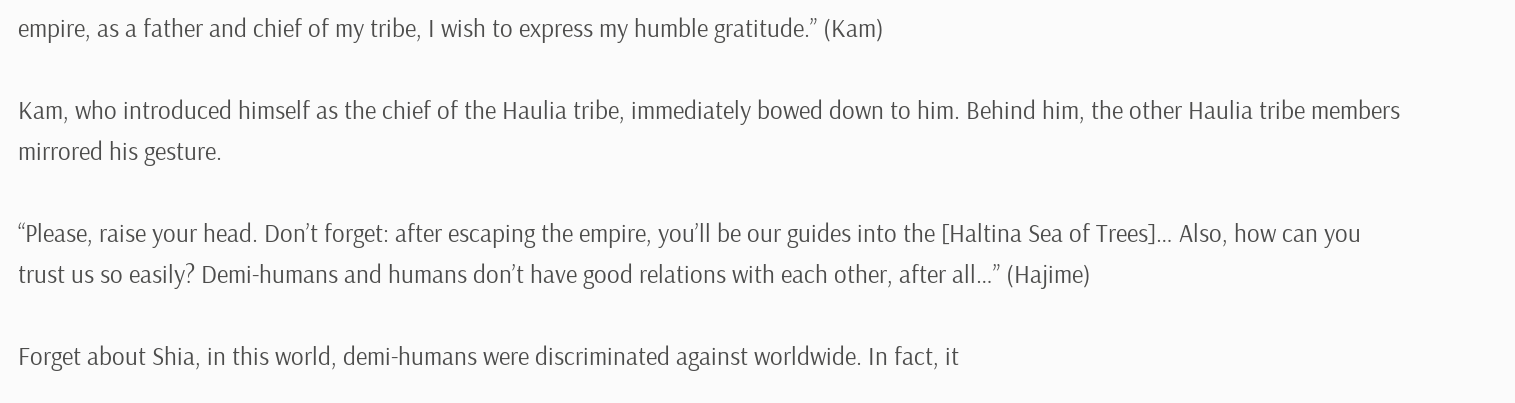empire, as a father and chief of my tribe, I wish to express my humble gratitude.” (Kam)

Kam, who introduced himself as the chief of the Haulia tribe, immediately bowed down to him. Behind him, the other Haulia tribe members mirrored his gesture.

“Please, raise your head. Don’t forget: after escaping the empire, you’ll be our guides into the [Haltina Sea of Trees]… Also, how can you trust us so easily? Demi-humans and humans don’t have good relations with each other, after all…” (Hajime)

Forget about Shia, in this world, demi-humans were discriminated against worldwide. In fact, it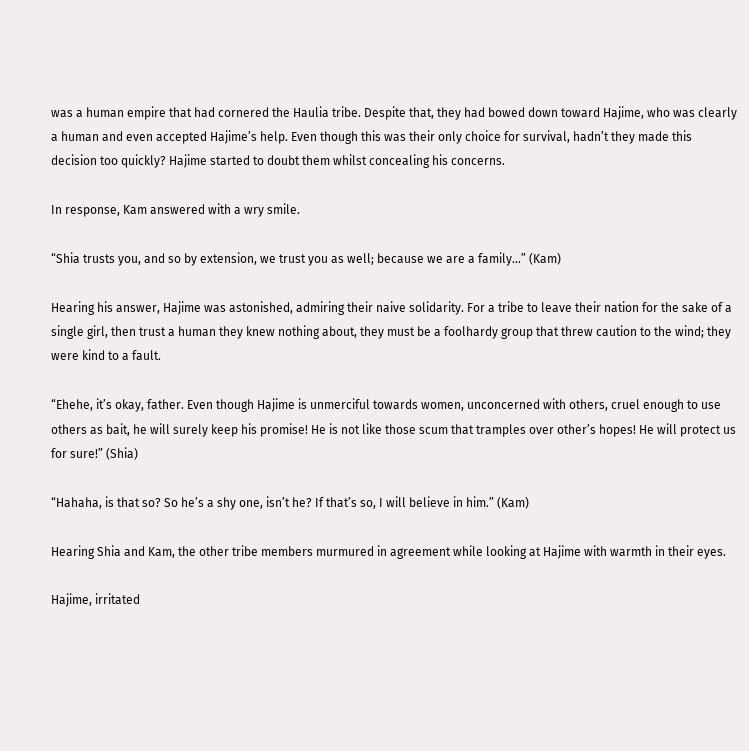was a human empire that had cornered the Haulia tribe. Despite that, they had bowed down toward Hajime, who was clearly a human and even accepted Hajime’s help. Even though this was their only choice for survival, hadn’t they made this decision too quickly? Hajime started to doubt them whilst concealing his concerns.

In response, Kam answered with a wry smile.

“Shia trusts you, and so by extension, we trust you as well; because we are a family…” (Kam)

Hearing his answer, Hajime was astonished, admiring their naive solidarity. For a tribe to leave their nation for the sake of a single girl, then trust a human they knew nothing about, they must be a foolhardy group that threw caution to the wind; they were kind to a fault.

“Ehehe, it’s okay, father. Even though Hajime is unmerciful towards women, unconcerned with others, cruel enough to use others as bait, he will surely keep his promise! He is not like those scum that tramples over other’s hopes! He will protect us for sure!” (Shia)

“Hahaha, is that so? So he’s a shy one, isn’t he? If that’s so, I will believe in him.” (Kam)

Hearing Shia and Kam, the other tribe members murmured in agreement while looking at Hajime with warmth in their eyes.

Hajime, irritated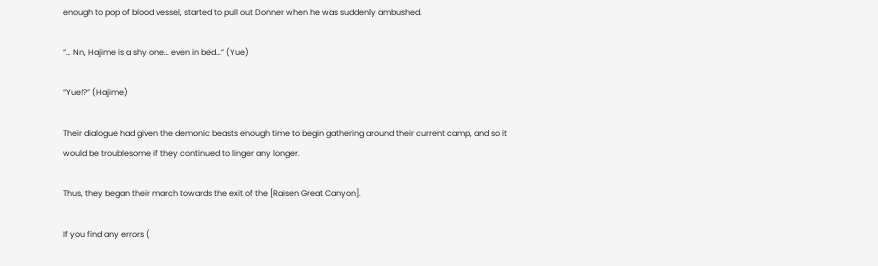enough to pop of blood vessel, started to pull out Donner when he was suddenly ambushed.

“… Nn, Hajime is a shy one… even in bed…” (Yue)

“Yue!?” (Hajime)

Their dialogue had given the demonic beasts enough time to begin gathering around their current camp, and so it would be troublesome if they continued to linger any longer.

Thus, they began their march towards the exit of the [Raisen Great Canyon].

If you find any errors (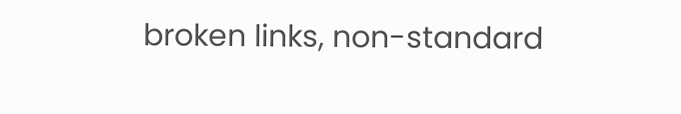broken links, non-standard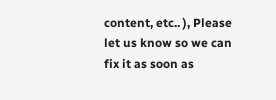content, etc.. ), Please let us know so we can fix it as soon as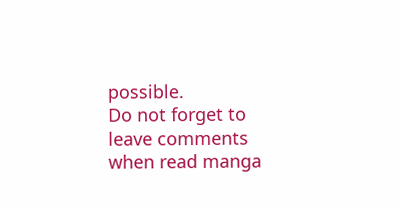possible.
Do not forget to leave comments when read manga